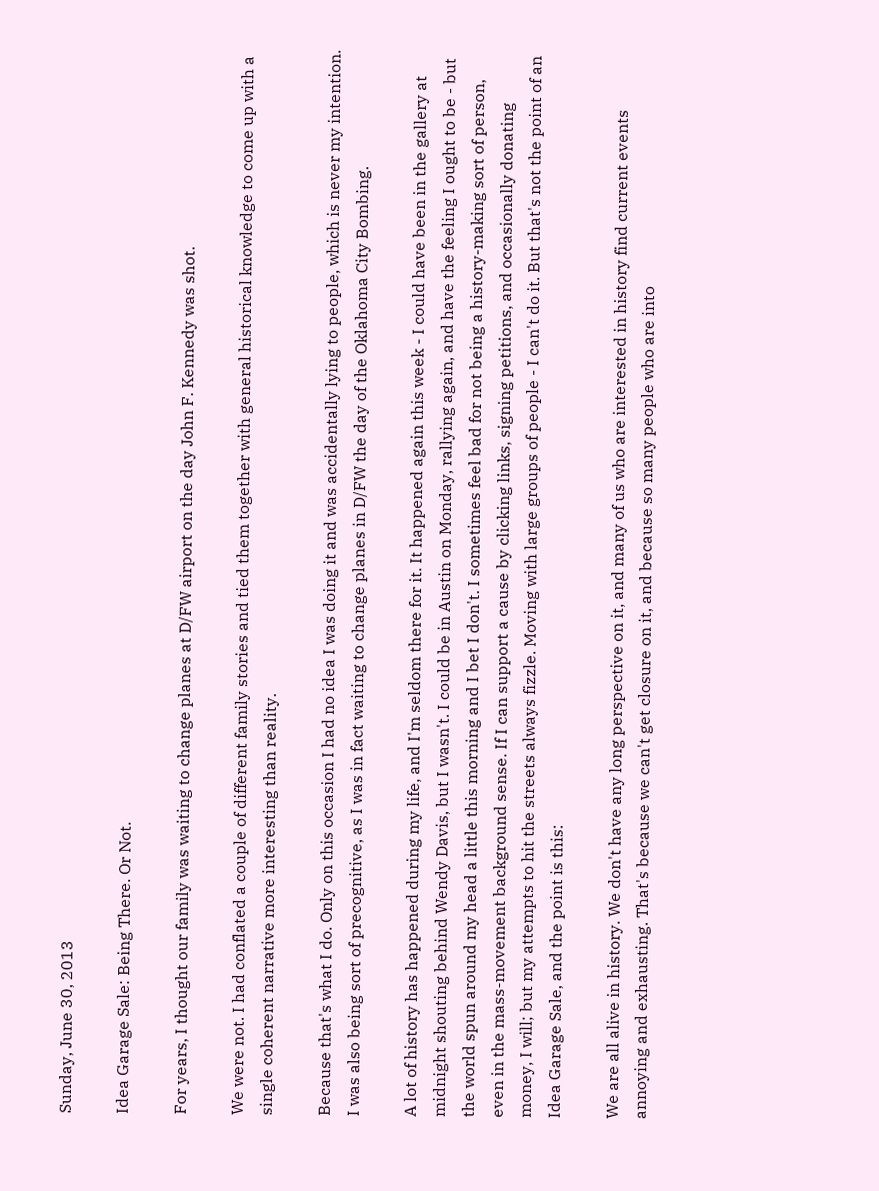Sunday, June 30, 2013

Idea Garage Sale: Being There. Or Not.

For years, I thought our family was waiting to change planes at D/FW airport on the day John F. Kennedy was shot.

We were not. I had conflated a couple of different family stories and tied them together with general historical knowledge to come up with a single coherent narrative more interesting than reality.

Because that's what I do. Only on this occasion I had no idea I was doing it and was accidentally lying to people, which is never my intention. I was also being sort of precognitive, as I was in fact waiting to change planes in D/FW the day of the Oklahoma City Bombing.

A lot of history has happened during my life, and I'm seldom there for it. It happened again this week - I could have been in the gallery at midnight shouting behind Wendy Davis, but I wasn't. I could be in Austin on Monday, rallying again, and have the feeling I ought to be - but the world spun around my head a little this morning and I bet I don't. I sometimes feel bad for not being a history-making sort of person, even in the mass-movement background sense. If I can support a cause by clicking links, signing petitions, and occasionally donating money, I will; but my attempts to hit the streets always fizzle. Moving with large groups of people - I can't do it. But that's not the point of an Idea Garage Sale, and the point is this:

We are all alive in history. We don't have any long perspective on it, and many of us who are interested in history find current events annoying and exhausting. That's because we can't get closure on it, and because so many people who are into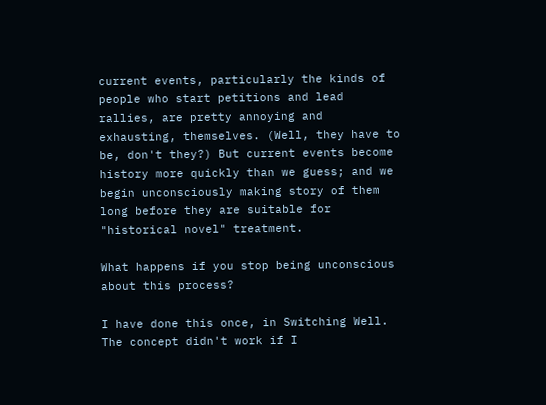current events, particularly the kinds of people who start petitions and lead rallies, are pretty annoying and exhausting, themselves. (Well, they have to be, don't they?) But current events become history more quickly than we guess; and we begin unconsciously making story of them long before they are suitable for "historical novel" treatment.

What happens if you stop being unconscious about this process?

I have done this once, in Switching Well. The concept didn't work if I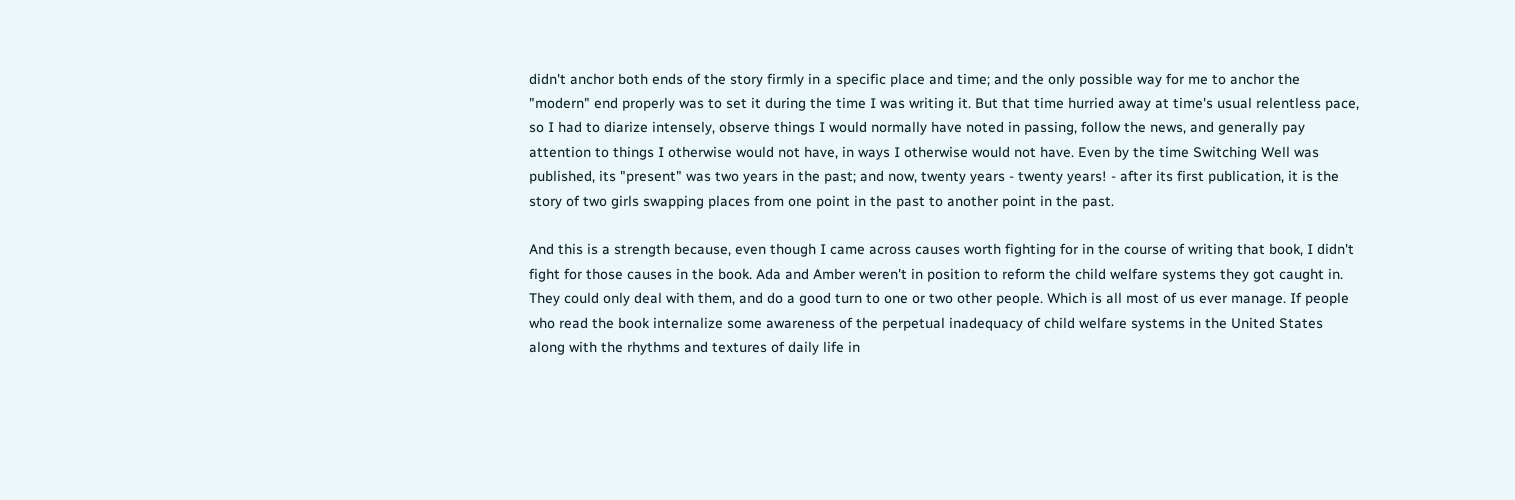didn't anchor both ends of the story firmly in a specific place and time; and the only possible way for me to anchor the "modern" end properly was to set it during the time I was writing it. But that time hurried away at time's usual relentless pace, so I had to diarize intensely, observe things I would normally have noted in passing, follow the news, and generally pay attention to things I otherwise would not have, in ways I otherwise would not have. Even by the time Switching Well was published, its "present" was two years in the past; and now, twenty years - twenty years! - after its first publication, it is the story of two girls swapping places from one point in the past to another point in the past.

And this is a strength because, even though I came across causes worth fighting for in the course of writing that book, I didn't fight for those causes in the book. Ada and Amber weren't in position to reform the child welfare systems they got caught in. They could only deal with them, and do a good turn to one or two other people. Which is all most of us ever manage. If people who read the book internalize some awareness of the perpetual inadequacy of child welfare systems in the United States along with the rhythms and textures of daily life in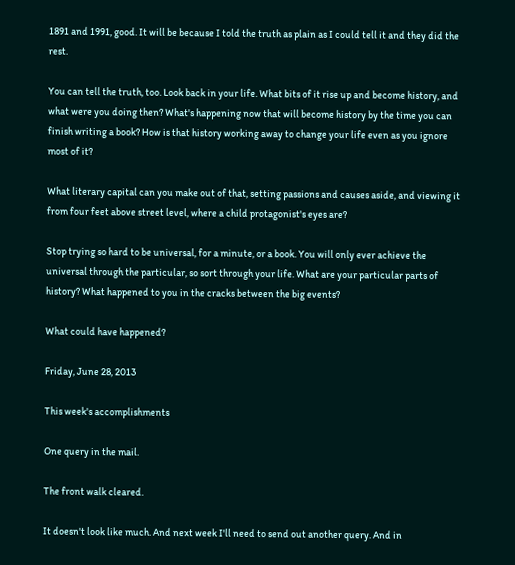1891 and 1991, good. It will be because I told the truth as plain as I could tell it and they did the rest.

You can tell the truth, too. Look back in your life. What bits of it rise up and become history, and what were you doing then? What's happening now that will become history by the time you can finish writing a book? How is that history working away to change your life even as you ignore most of it?

What literary capital can you make out of that, setting passions and causes aside, and viewing it from four feet above street level, where a child protagonist's eyes are?

Stop trying so hard to be universal, for a minute, or a book. You will only ever achieve the universal through the particular, so sort through your life. What are your particular parts of history? What happened to you in the cracks between the big events?

What could have happened?

Friday, June 28, 2013

This week's accomplishments

One query in the mail.

The front walk cleared.

It doesn't look like much. And next week I'll need to send out another query. And in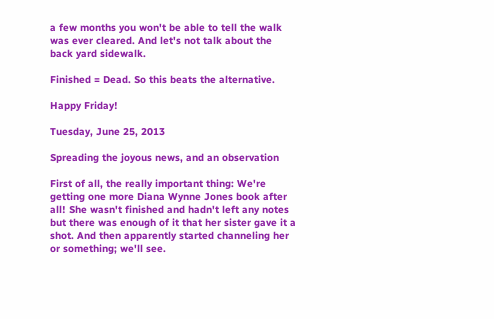a few months you won't be able to tell the walk was ever cleared. And let's not talk about the back yard sidewalk.

Finished = Dead. So this beats the alternative.

Happy Friday!

Tuesday, June 25, 2013

Spreading the joyous news, and an observation

First of all, the really important thing: We're getting one more Diana Wynne Jones book after all! She wasn't finished and hadn't left any notes but there was enough of it that her sister gave it a shot. And then apparently started channeling her or something; we'll see.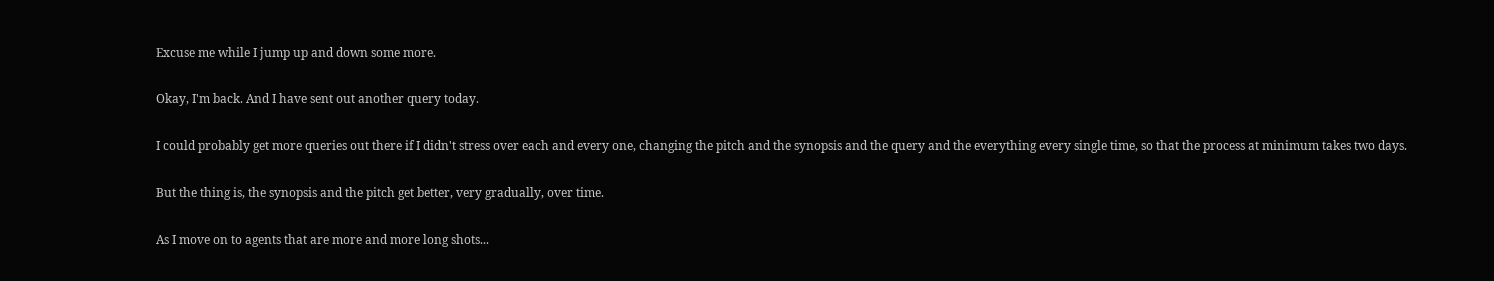Excuse me while I jump up and down some more.

Okay, I'm back. And I have sent out another query today.

I could probably get more queries out there if I didn't stress over each and every one, changing the pitch and the synopsis and the query and the everything every single time, so that the process at minimum takes two days.

But the thing is, the synopsis and the pitch get better, very gradually, over time.

As I move on to agents that are more and more long shots...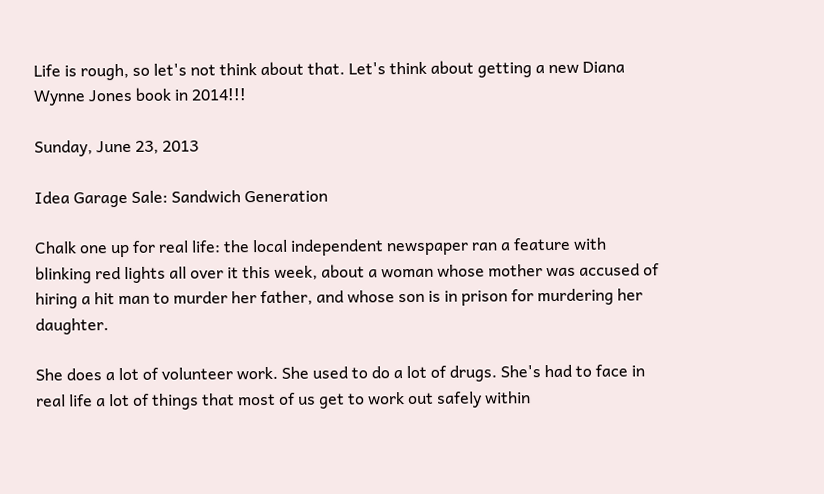Life is rough, so let's not think about that. Let's think about getting a new Diana Wynne Jones book in 2014!!!

Sunday, June 23, 2013

Idea Garage Sale: Sandwich Generation

Chalk one up for real life: the local independent newspaper ran a feature with blinking red lights all over it this week, about a woman whose mother was accused of hiring a hit man to murder her father, and whose son is in prison for murdering her daughter.

She does a lot of volunteer work. She used to do a lot of drugs. She's had to face in real life a lot of things that most of us get to work out safely within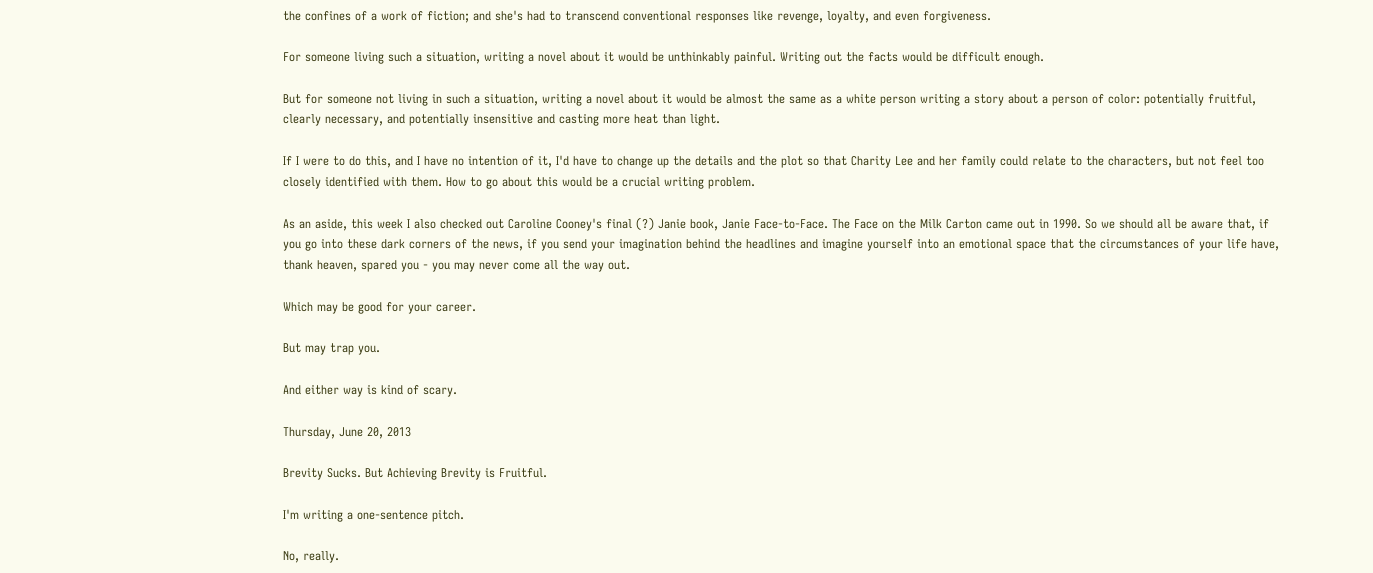the confines of a work of fiction; and she's had to transcend conventional responses like revenge, loyalty, and even forgiveness.

For someone living such a situation, writing a novel about it would be unthinkably painful. Writing out the facts would be difficult enough.

But for someone not living in such a situation, writing a novel about it would be almost the same as a white person writing a story about a person of color: potentially fruitful, clearly necessary, and potentially insensitive and casting more heat than light.

If I were to do this, and I have no intention of it, I'd have to change up the details and the plot so that Charity Lee and her family could relate to the characters, but not feel too closely identified with them. How to go about this would be a crucial writing problem.

As an aside, this week I also checked out Caroline Cooney's final (?) Janie book, Janie Face-to-Face. The Face on the Milk Carton came out in 1990. So we should all be aware that, if you go into these dark corners of the news, if you send your imagination behind the headlines and imagine yourself into an emotional space that the circumstances of your life have, thank heaven, spared you - you may never come all the way out.

Which may be good for your career.

But may trap you.

And either way is kind of scary.

Thursday, June 20, 2013

Brevity Sucks. But Achieving Brevity is Fruitful.

I'm writing a one-sentence pitch.

No, really.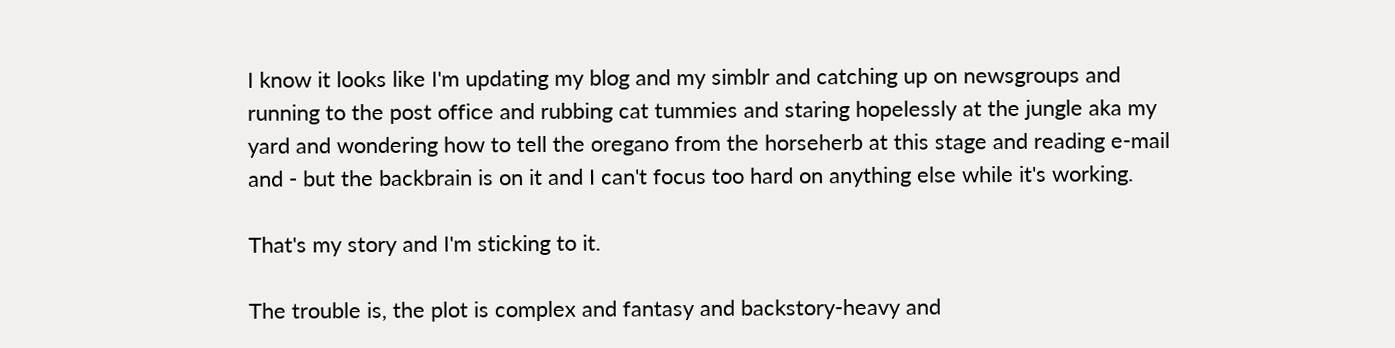I know it looks like I'm updating my blog and my simblr and catching up on newsgroups and running to the post office and rubbing cat tummies and staring hopelessly at the jungle aka my yard and wondering how to tell the oregano from the horseherb at this stage and reading e-mail and - but the backbrain is on it and I can't focus too hard on anything else while it's working.

That's my story and I'm sticking to it.

The trouble is, the plot is complex and fantasy and backstory-heavy and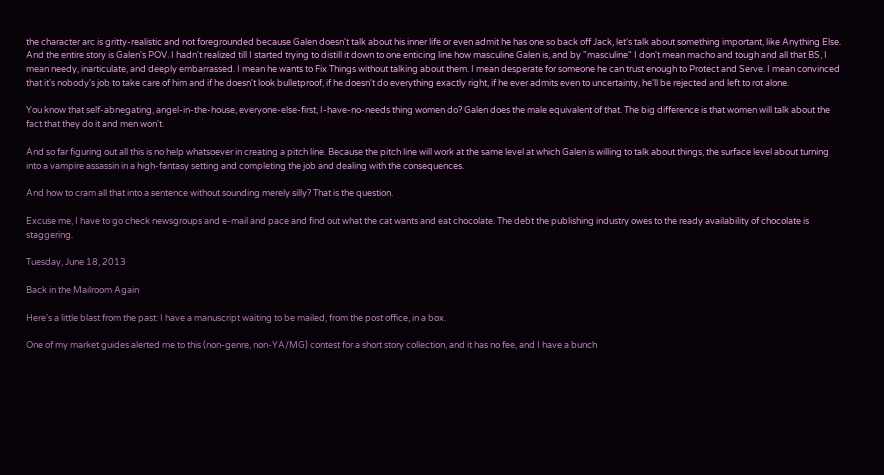the character arc is gritty-realistic and not foregrounded because Galen doesn't talk about his inner life or even admit he has one so back off Jack, let's talk about something important, like Anything Else. And the entire story is Galen's POV. I hadn't realized till I started trying to distill it down to one enticing line how masculine Galen is, and by "masculine" I don't mean macho and tough and all that BS, I mean needy, inarticulate, and deeply embarrassed. I mean he wants to Fix Things without talking about them. I mean desperate for someone he can trust enough to Protect and Serve. I mean convinced that it's nobody's job to take care of him and if he doesn't look bulletproof, if he doesn't do everything exactly right, if he ever admits even to uncertainty, he'll be rejected and left to rot alone.

You know that self-abnegating, angel-in-the-house, everyone-else-first, I-have-no-needs thing women do? Galen does the male equivalent of that. The big difference is that women will talk about the fact that they do it and men won't.

And so far figuring out all this is no help whatsoever in creating a pitch line. Because the pitch line will work at the same level at which Galen is willing to talk about things, the surface level about turning into a vampire assassin in a high-fantasy setting and completing the job and dealing with the consequences.

And how to cram all that into a sentence without sounding merely silly? That is the question.

Excuse me, I have to go check newsgroups and e-mail and pace and find out what the cat wants and eat chocolate. The debt the publishing industry owes to the ready availability of chocolate is staggering.

Tuesday, June 18, 2013

Back in the Mailroom Again

Here's a little blast from the past: I have a manuscript waiting to be mailed, from the post office, in a box.

One of my market guides alerted me to this (non-genre, non-YA/MG) contest for a short story collection, and it has no fee, and I have a bunch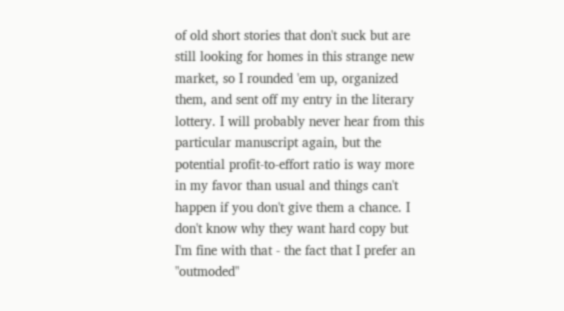of old short stories that don't suck but are still looking for homes in this strange new market, so I rounded 'em up, organized them, and sent off my entry in the literary lottery. I will probably never hear from this particular manuscript again, but the potential profit-to-effort ratio is way more in my favor than usual and things can't happen if you don't give them a chance. I don't know why they want hard copy but I'm fine with that - the fact that I prefer an "outmoded"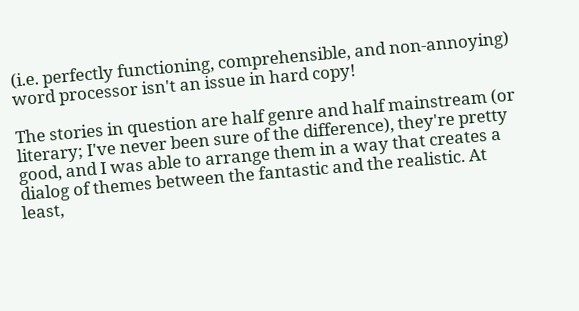(i.e. perfectly functioning, comprehensible, and non-annoying) word processor isn't an issue in hard copy!

The stories in question are half genre and half mainstream (or literary; I've never been sure of the difference), they're pretty good, and I was able to arrange them in a way that creates a dialog of themes between the fantastic and the realistic. At least,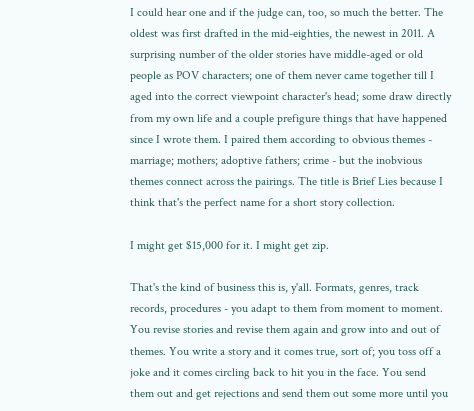I could hear one and if the judge can, too, so much the better. The oldest was first drafted in the mid-eighties, the newest in 2011. A surprising number of the older stories have middle-aged or old people as POV characters; one of them never came together till I aged into the correct viewpoint character's head; some draw directly from my own life and a couple prefigure things that have happened since I wrote them. I paired them according to obvious themes - marriage; mothers; adoptive fathers; crime - but the inobvious themes connect across the pairings. The title is Brief Lies because I think that's the perfect name for a short story collection.

I might get $15,000 for it. I might get zip.

That's the kind of business this is, y'all. Formats, genres, track records, procedures - you adapt to them from moment to moment. You revise stories and revise them again and grow into and out of themes. You write a story and it comes true, sort of; you toss off a joke and it comes circling back to hit you in the face. You send them out and get rejections and send them out some more until you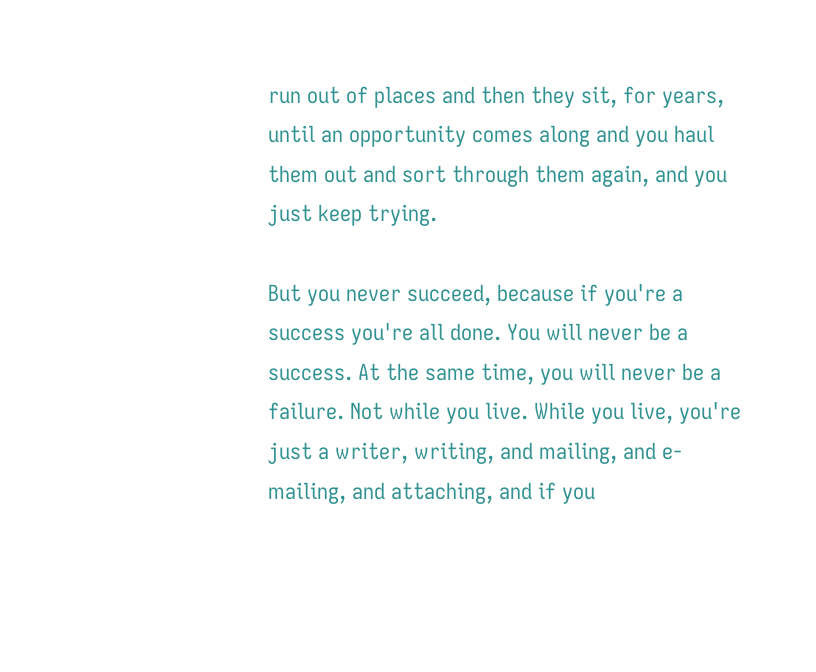run out of places and then they sit, for years, until an opportunity comes along and you haul them out and sort through them again, and you just keep trying.

But you never succeed, because if you're a success you're all done. You will never be a success. At the same time, you will never be a failure. Not while you live. While you live, you're just a writer, writing, and mailing, and e-mailing, and attaching, and if you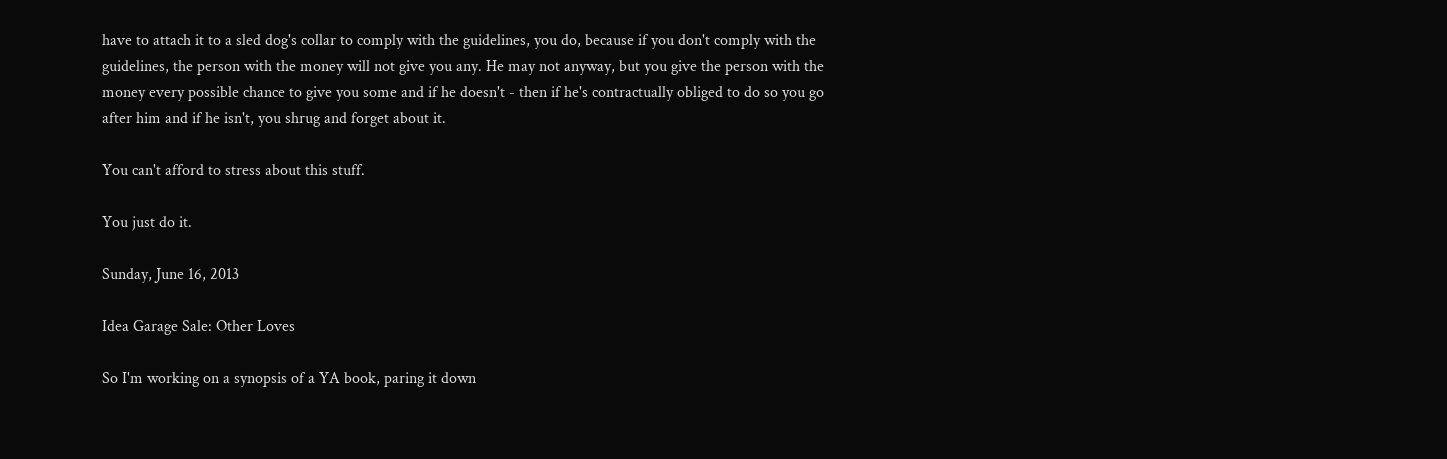have to attach it to a sled dog's collar to comply with the guidelines, you do, because if you don't comply with the guidelines, the person with the money will not give you any. He may not anyway, but you give the person with the money every possible chance to give you some and if he doesn't - then if he's contractually obliged to do so you go after him and if he isn't, you shrug and forget about it.

You can't afford to stress about this stuff.

You just do it.

Sunday, June 16, 2013

Idea Garage Sale: Other Loves

So I'm working on a synopsis of a YA book, paring it down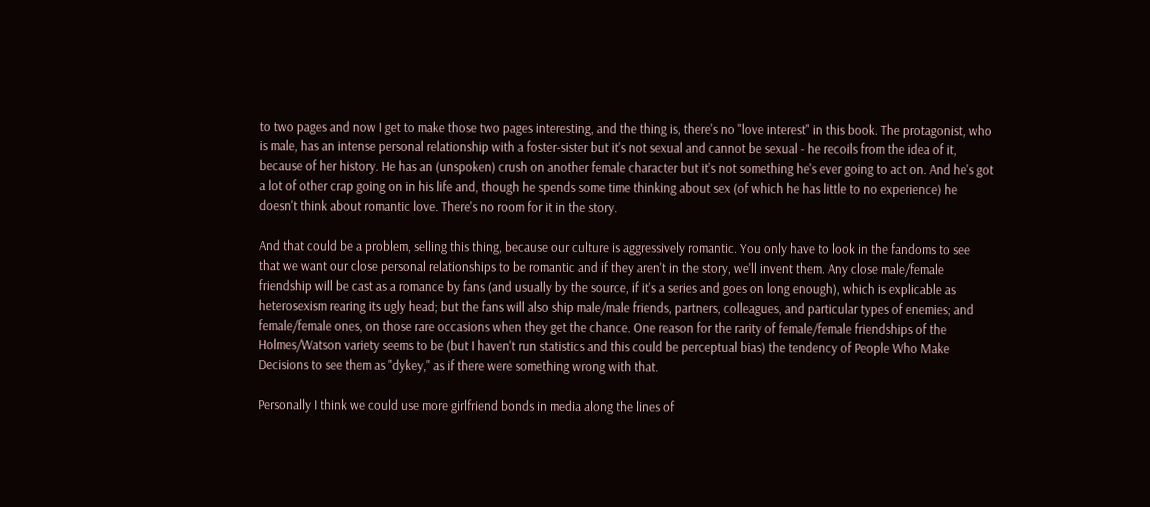to two pages and now I get to make those two pages interesting, and the thing is, there's no "love interest" in this book. The protagonist, who is male, has an intense personal relationship with a foster-sister but it's not sexual and cannot be sexual - he recoils from the idea of it, because of her history. He has an (unspoken) crush on another female character but it's not something he's ever going to act on. And he's got a lot of other crap going on in his life and, though he spends some time thinking about sex (of which he has little to no experience) he doesn't think about romantic love. There's no room for it in the story.

And that could be a problem, selling this thing, because our culture is aggressively romantic. You only have to look in the fandoms to see that we want our close personal relationships to be romantic and if they aren't in the story, we'll invent them. Any close male/female friendship will be cast as a romance by fans (and usually by the source, if it's a series and goes on long enough), which is explicable as heterosexism rearing its ugly head; but the fans will also ship male/male friends, partners, colleagues, and particular types of enemies; and female/female ones, on those rare occasions when they get the chance. One reason for the rarity of female/female friendships of the Holmes/Watson variety seems to be (but I haven't run statistics and this could be perceptual bias) the tendency of People Who Make Decisions to see them as "dykey," as if there were something wrong with that.

Personally I think we could use more girlfriend bonds in media along the lines of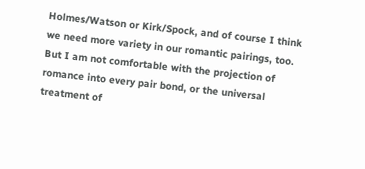Holmes/Watson or Kirk/Spock, and of course I think we need more variety in our romantic pairings, too. But I am not comfortable with the projection of romance into every pair bond, or the universal treatment of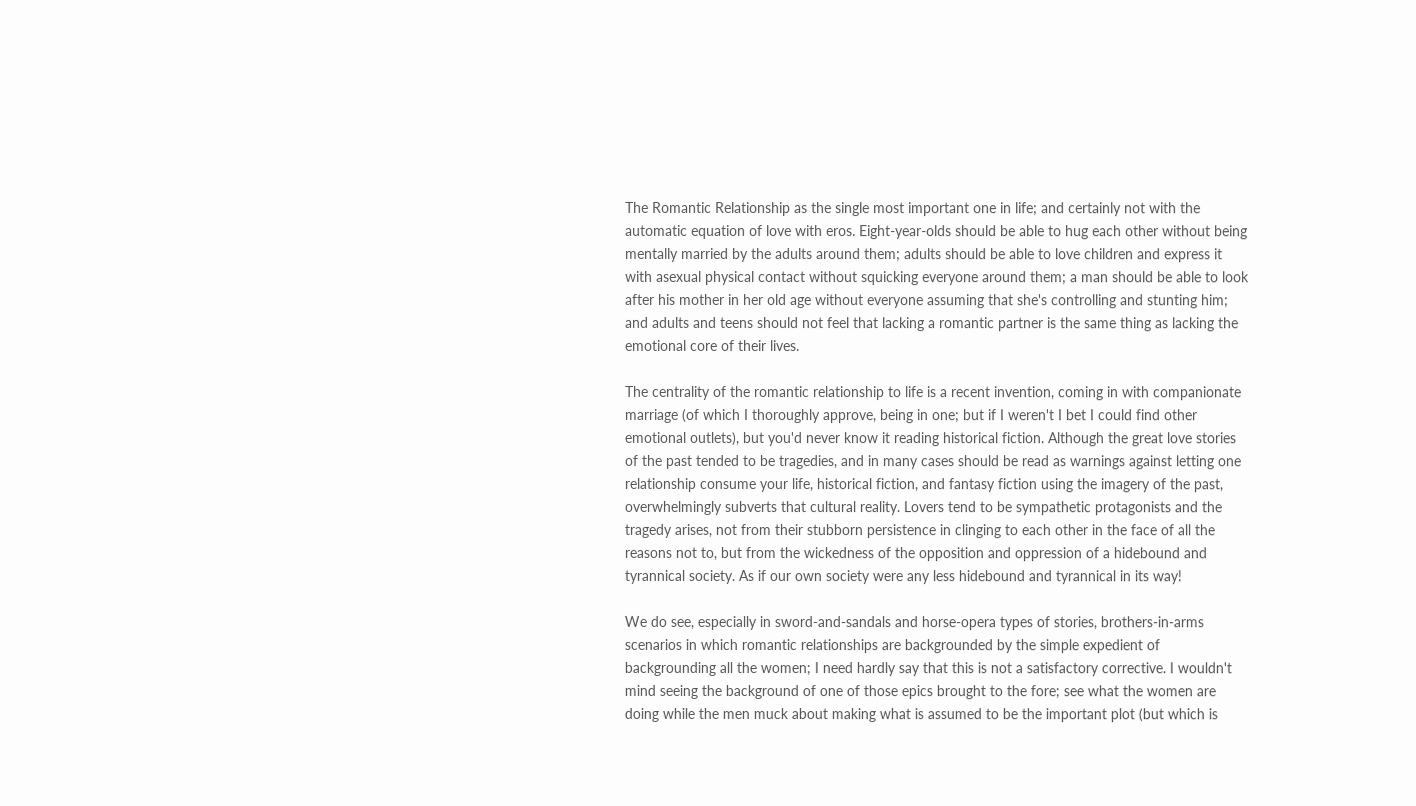The Romantic Relationship as the single most important one in life; and certainly not with the automatic equation of love with eros. Eight-year-olds should be able to hug each other without being mentally married by the adults around them; adults should be able to love children and express it with asexual physical contact without squicking everyone around them; a man should be able to look after his mother in her old age without everyone assuming that she's controlling and stunting him; and adults and teens should not feel that lacking a romantic partner is the same thing as lacking the emotional core of their lives.

The centrality of the romantic relationship to life is a recent invention, coming in with companionate marriage (of which I thoroughly approve, being in one; but if I weren't I bet I could find other emotional outlets), but you'd never know it reading historical fiction. Although the great love stories of the past tended to be tragedies, and in many cases should be read as warnings against letting one relationship consume your life, historical fiction, and fantasy fiction using the imagery of the past, overwhelmingly subverts that cultural reality. Lovers tend to be sympathetic protagonists and the tragedy arises, not from their stubborn persistence in clinging to each other in the face of all the reasons not to, but from the wickedness of the opposition and oppression of a hidebound and tyrannical society. As if our own society were any less hidebound and tyrannical in its way!

We do see, especially in sword-and-sandals and horse-opera types of stories, brothers-in-arms scenarios in which romantic relationships are backgrounded by the simple expedient of backgrounding all the women; I need hardly say that this is not a satisfactory corrective. I wouldn't mind seeing the background of one of those epics brought to the fore; see what the women are doing while the men muck about making what is assumed to be the important plot (but which is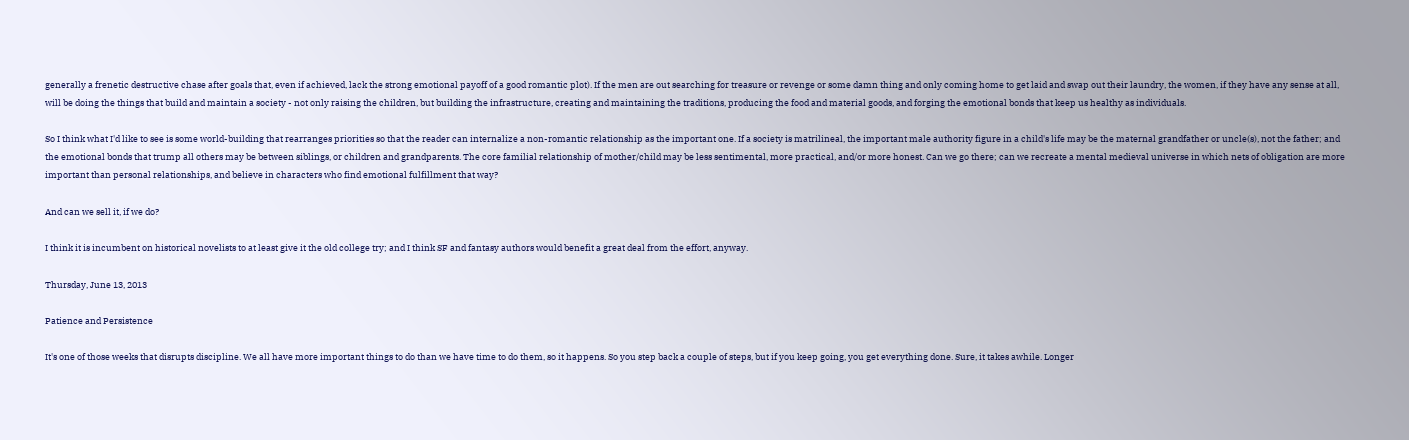generally a frenetic destructive chase after goals that, even if achieved, lack the strong emotional payoff of a good romantic plot). If the men are out searching for treasure or revenge or some damn thing and only coming home to get laid and swap out their laundry, the women, if they have any sense at all, will be doing the things that build and maintain a society - not only raising the children, but building the infrastructure, creating and maintaining the traditions, producing the food and material goods, and forging the emotional bonds that keep us healthy as individuals.

So I think what I'd like to see is some world-building that rearranges priorities so that the reader can internalize a non-romantic relationship as the important one. If a society is matrilineal, the important male authority figure in a child's life may be the maternal grandfather or uncle(s), not the father; and the emotional bonds that trump all others may be between siblings, or children and grandparents. The core familial relationship of mother/child may be less sentimental, more practical, and/or more honest. Can we go there; can we recreate a mental medieval universe in which nets of obligation are more important than personal relationships, and believe in characters who find emotional fulfillment that way?

And can we sell it, if we do?

I think it is incumbent on historical novelists to at least give it the old college try; and I think SF and fantasy authors would benefit a great deal from the effort, anyway.

Thursday, June 13, 2013

Patience and Persistence

It's one of those weeks that disrupts discipline. We all have more important things to do than we have time to do them, so it happens. So you step back a couple of steps, but if you keep going, you get everything done. Sure, it takes awhile. Longer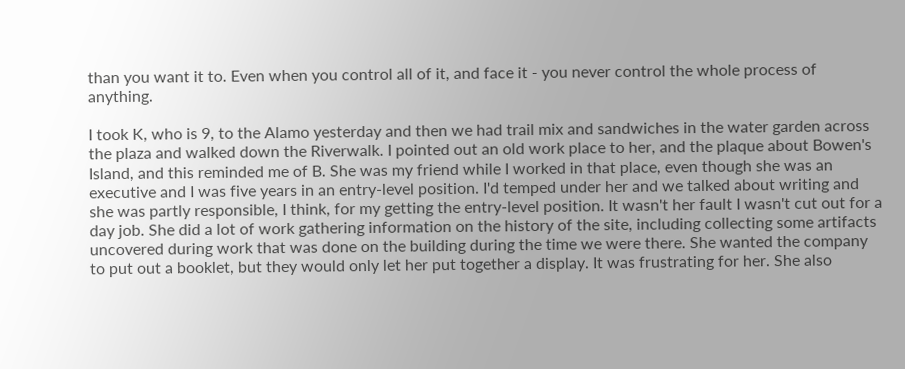than you want it to. Even when you control all of it, and face it - you never control the whole process of anything.

I took K, who is 9, to the Alamo yesterday and then we had trail mix and sandwiches in the water garden across the plaza and walked down the Riverwalk. I pointed out an old work place to her, and the plaque about Bowen's Island, and this reminded me of B. She was my friend while I worked in that place, even though she was an executive and I was five years in an entry-level position. I'd temped under her and we talked about writing and she was partly responsible, I think, for my getting the entry-level position. It wasn't her fault I wasn't cut out for a day job. She did a lot of work gathering information on the history of the site, including collecting some artifacts uncovered during work that was done on the building during the time we were there. She wanted the company to put out a booklet, but they would only let her put together a display. It was frustrating for her. She also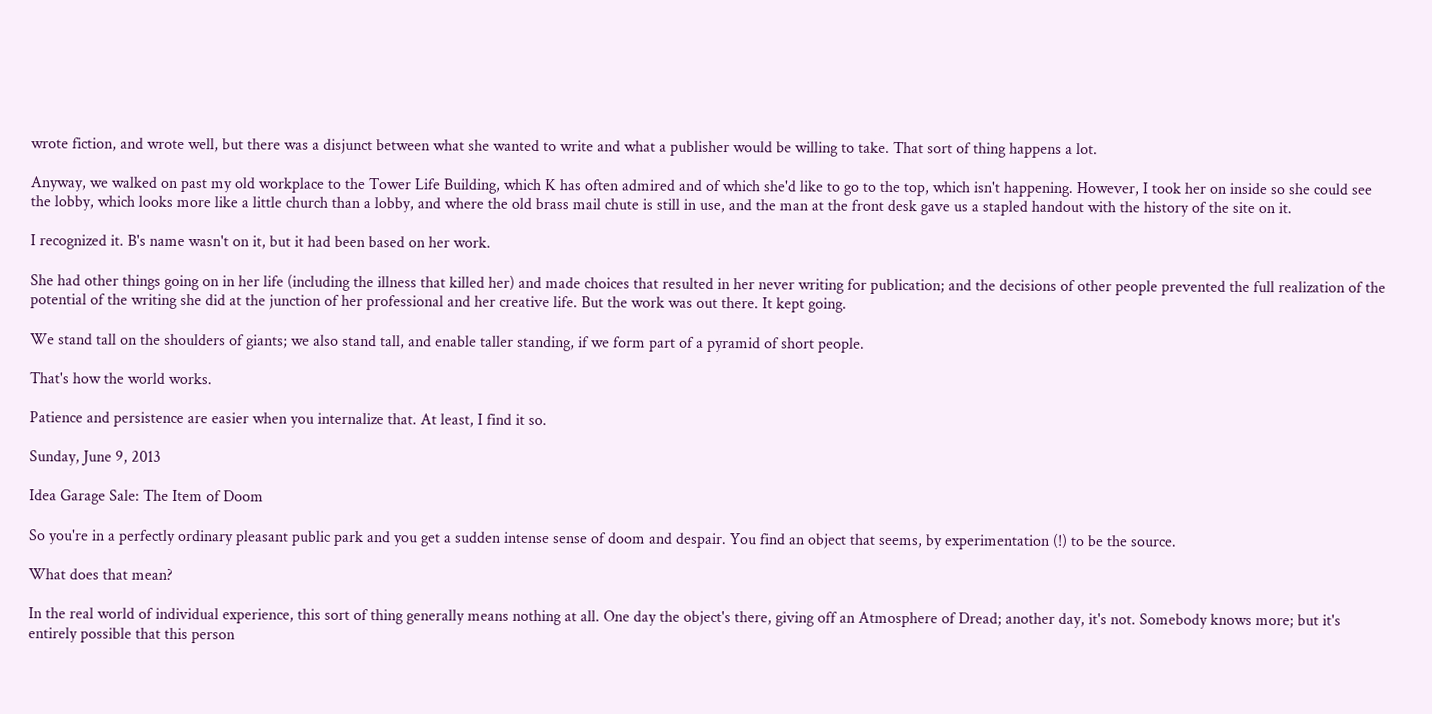wrote fiction, and wrote well, but there was a disjunct between what she wanted to write and what a publisher would be willing to take. That sort of thing happens a lot.

Anyway, we walked on past my old workplace to the Tower Life Building, which K has often admired and of which she'd like to go to the top, which isn't happening. However, I took her on inside so she could see the lobby, which looks more like a little church than a lobby, and where the old brass mail chute is still in use, and the man at the front desk gave us a stapled handout with the history of the site on it.

I recognized it. B's name wasn't on it, but it had been based on her work.

She had other things going on in her life (including the illness that killed her) and made choices that resulted in her never writing for publication; and the decisions of other people prevented the full realization of the potential of the writing she did at the junction of her professional and her creative life. But the work was out there. It kept going.

We stand tall on the shoulders of giants; we also stand tall, and enable taller standing, if we form part of a pyramid of short people.

That's how the world works.

Patience and persistence are easier when you internalize that. At least, I find it so.

Sunday, June 9, 2013

Idea Garage Sale: The Item of Doom

So you're in a perfectly ordinary pleasant public park and you get a sudden intense sense of doom and despair. You find an object that seems, by experimentation (!) to be the source.

What does that mean?

In the real world of individual experience, this sort of thing generally means nothing at all. One day the object's there, giving off an Atmosphere of Dread; another day, it's not. Somebody knows more; but it's entirely possible that this person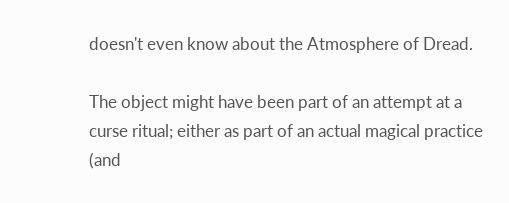doesn't even know about the Atmosphere of Dread.

The object might have been part of an attempt at a curse ritual; either as part of an actual magical practice (and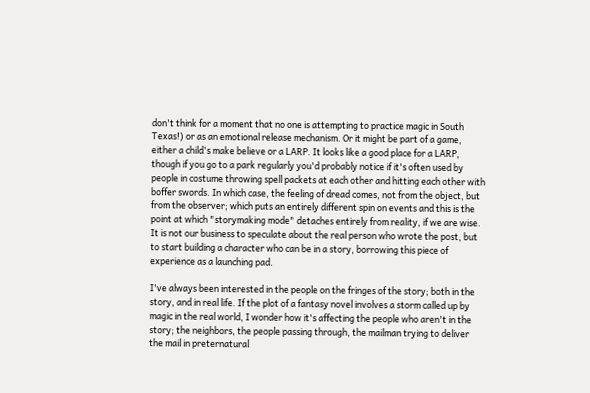don't think for a moment that no one is attempting to practice magic in South Texas!) or as an emotional release mechanism. Or it might be part of a game, either a child's make believe or a LARP. It looks like a good place for a LARP, though if you go to a park regularly you'd probably notice if it's often used by people in costume throwing spell packets at each other and hitting each other with boffer swords. In which case, the feeling of dread comes, not from the object, but from the observer; which puts an entirely different spin on events and this is the point at which "storymaking mode" detaches entirely from reality, if we are wise. It is not our business to speculate about the real person who wrote the post, but to start building a character who can be in a story, borrowing this piece of experience as a launching pad.

I've always been interested in the people on the fringes of the story; both in the story, and in real life. If the plot of a fantasy novel involves a storm called up by magic in the real world, I wonder how it's affecting the people who aren't in the story; the neighbors, the people passing through, the mailman trying to deliver the mail in preternatural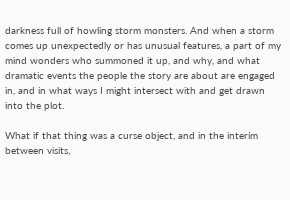darkness full of howling storm monsters. And when a storm comes up unexpectedly or has unusual features, a part of my mind wonders who summoned it up, and why, and what dramatic events the people the story are about are engaged in, and in what ways I might intersect with and get drawn into the plot.

What if that thing was a curse object, and in the interim between visits,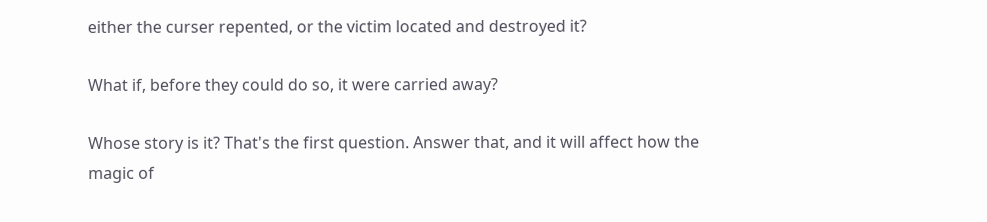either the curser repented, or the victim located and destroyed it?

What if, before they could do so, it were carried away?

Whose story is it? That's the first question. Answer that, and it will affect how the magic of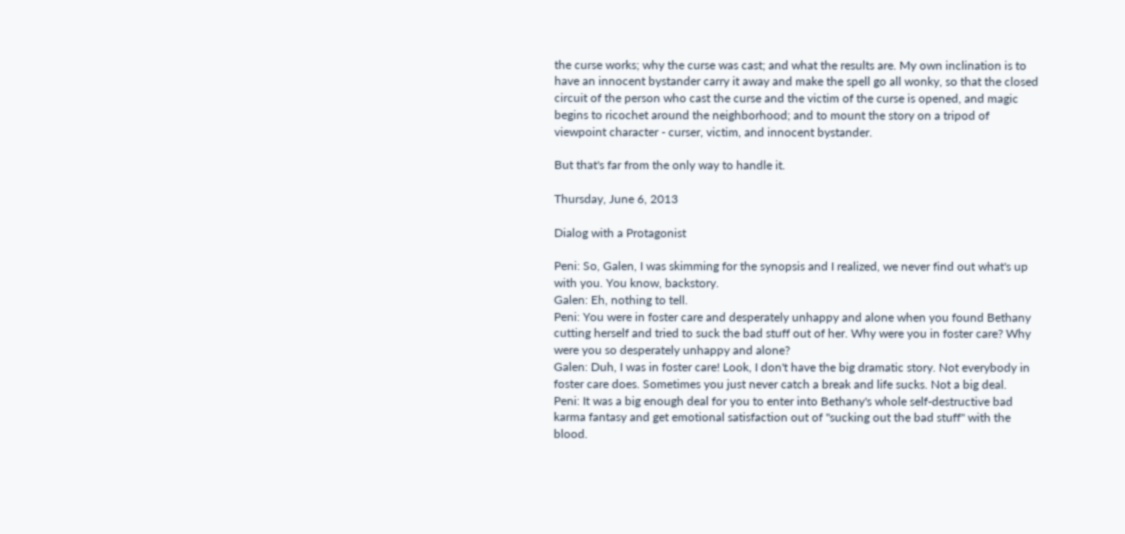the curse works; why the curse was cast; and what the results are. My own inclination is to have an innocent bystander carry it away and make the spell go all wonky, so that the closed circuit of the person who cast the curse and the victim of the curse is opened, and magic begins to ricochet around the neighborhood; and to mount the story on a tripod of viewpoint character - curser, victim, and innocent bystander.

But that's far from the only way to handle it.

Thursday, June 6, 2013

Dialog with a Protagonist

Peni: So, Galen, I was skimming for the synopsis and I realized, we never find out what's up with you. You know, backstory.
Galen: Eh, nothing to tell.
Peni: You were in foster care and desperately unhappy and alone when you found Bethany cutting herself and tried to suck the bad stuff out of her. Why were you in foster care? Why were you so desperately unhappy and alone?
Galen: Duh, I was in foster care! Look, I don't have the big dramatic story. Not everybody in foster care does. Sometimes you just never catch a break and life sucks. Not a big deal.
Peni: It was a big enough deal for you to enter into Bethany's whole self-destructive bad karma fantasy and get emotional satisfaction out of "sucking out the bad stuff" with the blood.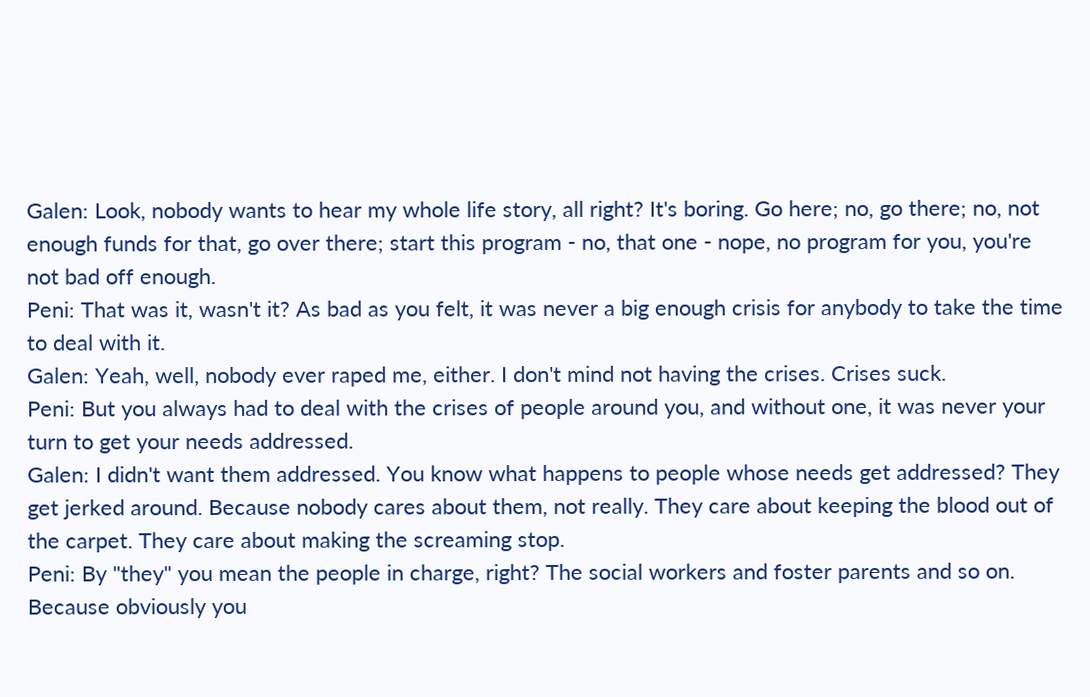Galen: Look, nobody wants to hear my whole life story, all right? It's boring. Go here; no, go there; no, not enough funds for that, go over there; start this program - no, that one - nope, no program for you, you're not bad off enough.
Peni: That was it, wasn't it? As bad as you felt, it was never a big enough crisis for anybody to take the time to deal with it.
Galen: Yeah, well, nobody ever raped me, either. I don't mind not having the crises. Crises suck.
Peni: But you always had to deal with the crises of people around you, and without one, it was never your turn to get your needs addressed.
Galen: I didn't want them addressed. You know what happens to people whose needs get addressed? They get jerked around. Because nobody cares about them, not really. They care about keeping the blood out of the carpet. They care about making the screaming stop.
Peni: By "they" you mean the people in charge, right? The social workers and foster parents and so on. Because obviously you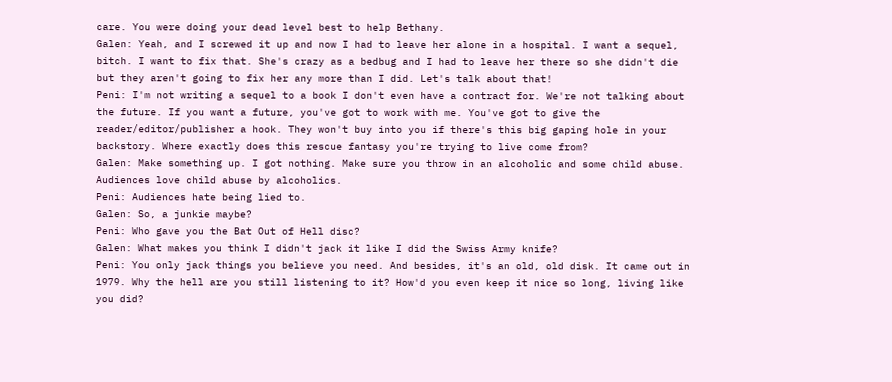care. You were doing your dead level best to help Bethany.
Galen: Yeah, and I screwed it up and now I had to leave her alone in a hospital. I want a sequel, bitch. I want to fix that. She's crazy as a bedbug and I had to leave her there so she didn't die but they aren't going to fix her any more than I did. Let's talk about that!
Peni: I'm not writing a sequel to a book I don't even have a contract for. We're not talking about the future. If you want a future, you've got to work with me. You've got to give the reader/editor/publisher a hook. They won't buy into you if there's this big gaping hole in your backstory. Where exactly does this rescue fantasy you're trying to live come from?
Galen: Make something up. I got nothing. Make sure you throw in an alcoholic and some child abuse. Audiences love child abuse by alcoholics.
Peni: Audiences hate being lied to.
Galen: So, a junkie maybe?
Peni: Who gave you the Bat Out of Hell disc?
Galen: What makes you think I didn't jack it like I did the Swiss Army knife?
Peni: You only jack things you believe you need. And besides, it's an old, old disk. It came out in 1979. Why the hell are you still listening to it? How'd you even keep it nice so long, living like you did?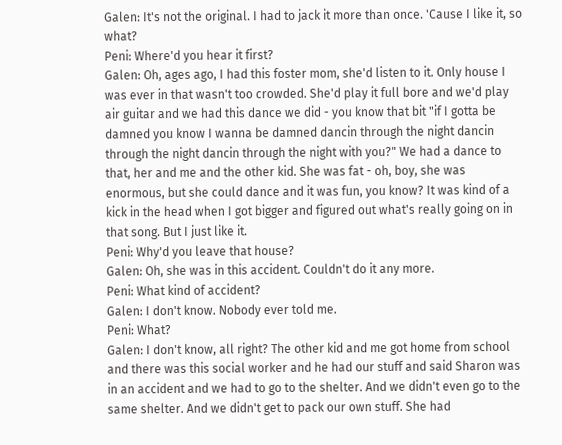Galen: It's not the original. I had to jack it more than once. 'Cause I like it, so what?
Peni: Where'd you hear it first?
Galen: Oh, ages ago, I had this foster mom, she'd listen to it. Only house I was ever in that wasn't too crowded. She'd play it full bore and we'd play air guitar and we had this dance we did - you know that bit "if I gotta be damned you know I wanna be damned dancin through the night dancin through the night dancin through the night with you?" We had a dance to that, her and me and the other kid. She was fat - oh, boy, she was enormous, but she could dance and it was fun, you know? It was kind of a kick in the head when I got bigger and figured out what's really going on in that song. But I just like it.
Peni: Why'd you leave that house?
Galen: Oh, she was in this accident. Couldn't do it any more.
Peni: What kind of accident?
Galen: I don't know. Nobody ever told me.
Peni: What?
Galen: I don't know, all right? The other kid and me got home from school and there was this social worker and he had our stuff and said Sharon was in an accident and we had to go to the shelter. And we didn't even go to the same shelter. And we didn't get to pack our own stuff. She had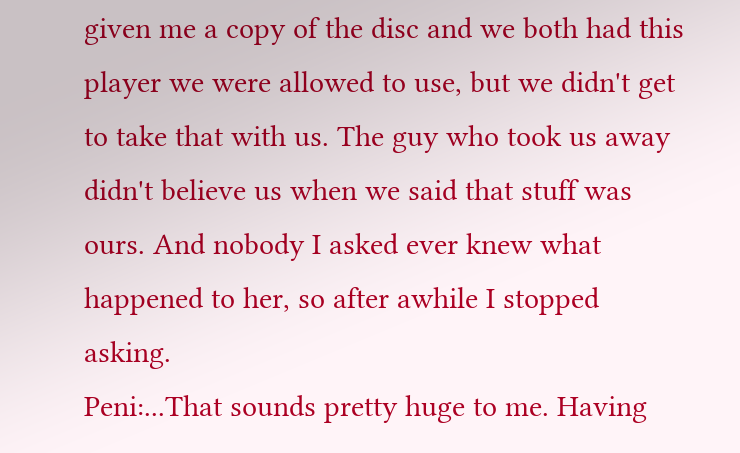given me a copy of the disc and we both had this player we were allowed to use, but we didn't get to take that with us. The guy who took us away didn't believe us when we said that stuff was ours. And nobody I asked ever knew what happened to her, so after awhile I stopped asking.
Peni:...That sounds pretty huge to me. Having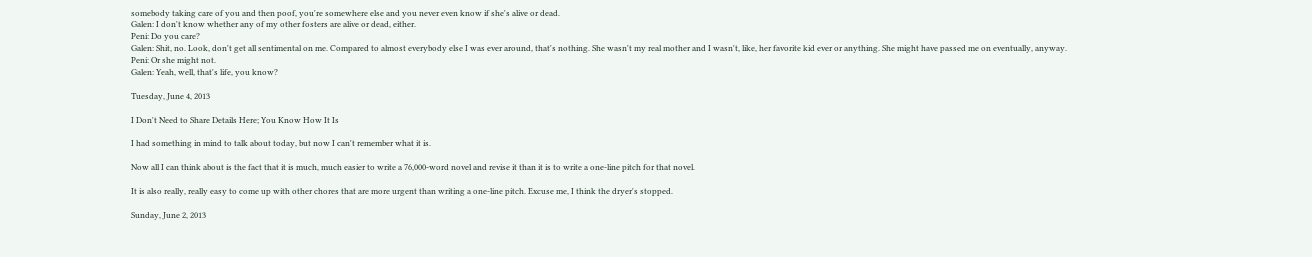somebody taking care of you and then poof, you're somewhere else and you never even know if she's alive or dead.
Galen: I don't know whether any of my other fosters are alive or dead, either.
Peni: Do you care?
Galen: Shit, no. Look, don't get all sentimental on me. Compared to almost everybody else I was ever around, that's nothing. She wasn't my real mother and I wasn't, like, her favorite kid ever or anything. She might have passed me on eventually, anyway.
Peni: Or she might not.
Galen: Yeah, well, that's life, you know?

Tuesday, June 4, 2013

I Don't Need to Share Details Here; You Know How It Is

I had something in mind to talk about today, but now I can't remember what it is.

Now all I can think about is the fact that it is much, much easier to write a 76,000-word novel and revise it than it is to write a one-line pitch for that novel.

It is also really, really easy to come up with other chores that are more urgent than writing a one-line pitch. Excuse me, I think the dryer's stopped.

Sunday, June 2, 2013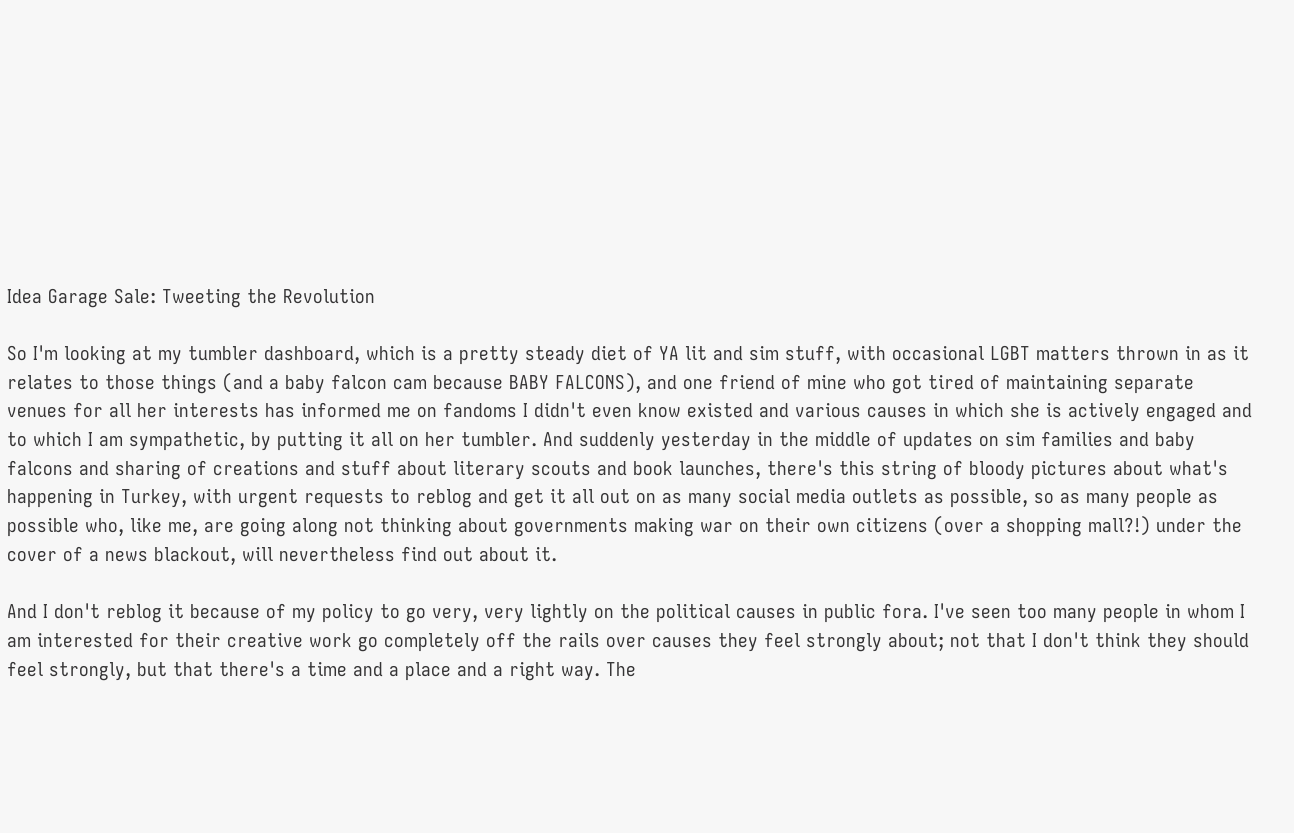Idea Garage Sale: Tweeting the Revolution

So I'm looking at my tumbler dashboard, which is a pretty steady diet of YA lit and sim stuff, with occasional LGBT matters thrown in as it relates to those things (and a baby falcon cam because BABY FALCONS), and one friend of mine who got tired of maintaining separate venues for all her interests has informed me on fandoms I didn't even know existed and various causes in which she is actively engaged and to which I am sympathetic, by putting it all on her tumbler. And suddenly yesterday in the middle of updates on sim families and baby falcons and sharing of creations and stuff about literary scouts and book launches, there's this string of bloody pictures about what's happening in Turkey, with urgent requests to reblog and get it all out on as many social media outlets as possible, so as many people as possible who, like me, are going along not thinking about governments making war on their own citizens (over a shopping mall?!) under the cover of a news blackout, will nevertheless find out about it.

And I don't reblog it because of my policy to go very, very lightly on the political causes in public fora. I've seen too many people in whom I am interested for their creative work go completely off the rails over causes they feel strongly about; not that I don't think they should feel strongly, but that there's a time and a place and a right way. The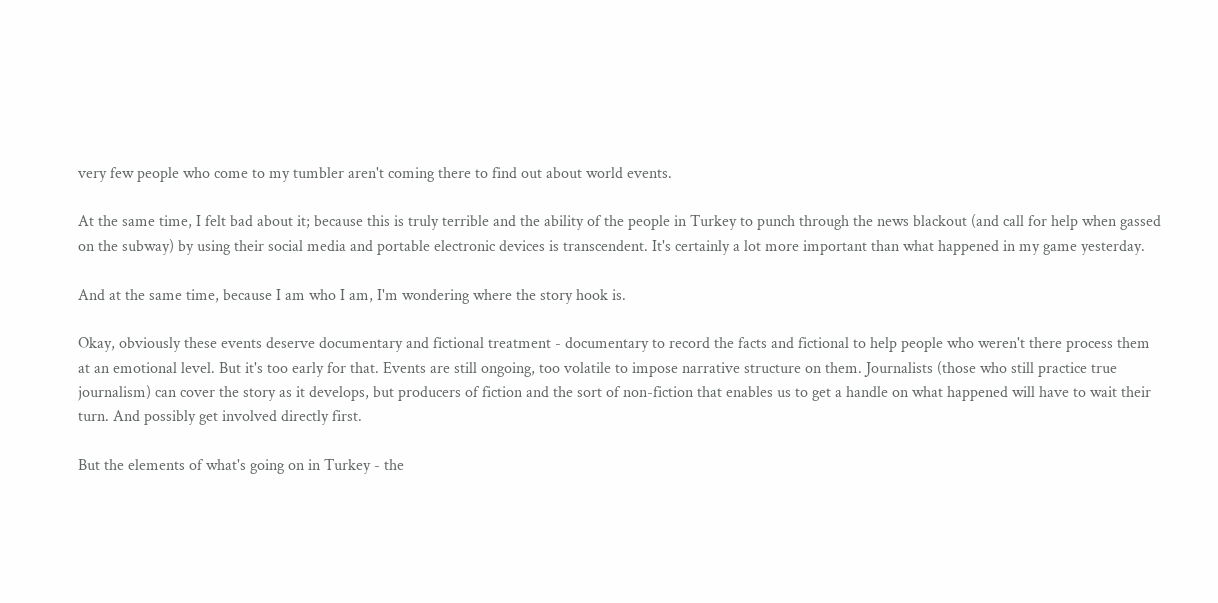very few people who come to my tumbler aren't coming there to find out about world events.

At the same time, I felt bad about it; because this is truly terrible and the ability of the people in Turkey to punch through the news blackout (and call for help when gassed on the subway) by using their social media and portable electronic devices is transcendent. It's certainly a lot more important than what happened in my game yesterday.

And at the same time, because I am who I am, I'm wondering where the story hook is.

Okay, obviously these events deserve documentary and fictional treatment - documentary to record the facts and fictional to help people who weren't there process them at an emotional level. But it's too early for that. Events are still ongoing, too volatile to impose narrative structure on them. Journalists (those who still practice true journalism) can cover the story as it develops, but producers of fiction and the sort of non-fiction that enables us to get a handle on what happened will have to wait their turn. And possibly get involved directly first.

But the elements of what's going on in Turkey - the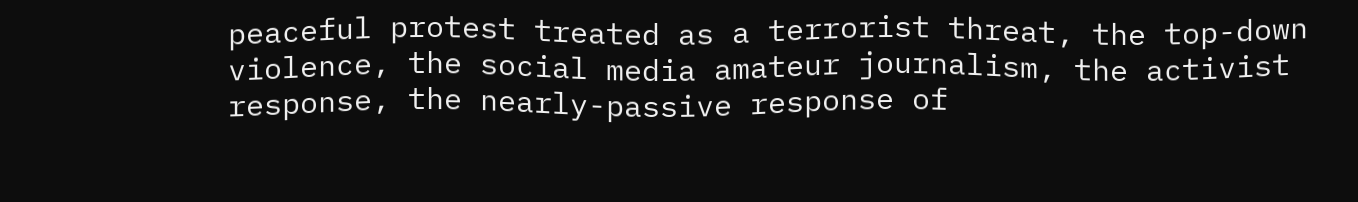peaceful protest treated as a terrorist threat, the top-down violence, the social media amateur journalism, the activist response, the nearly-passive response of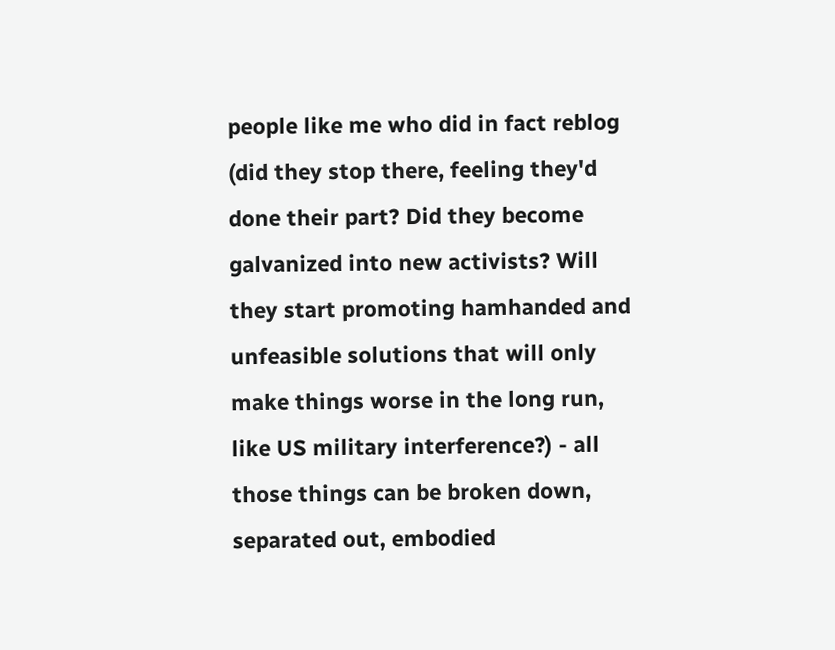people like me who did in fact reblog (did they stop there, feeling they'd done their part? Did they become galvanized into new activists? Will they start promoting hamhanded and unfeasible solutions that will only make things worse in the long run, like US military interference?) - all those things can be broken down, separated out, embodied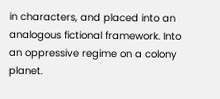in characters, and placed into an analogous fictional framework. Into an oppressive regime on a colony planet.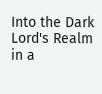Into the Dark Lord's Realm in a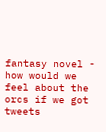fantasy novel - how would we feel about the orcs if we got tweets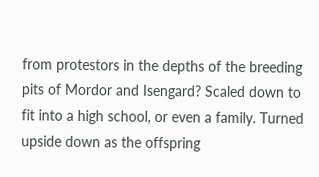from protestors in the depths of the breeding pits of Mordor and Isengard? Scaled down to fit into a high school, or even a family. Turned upside down as the offspring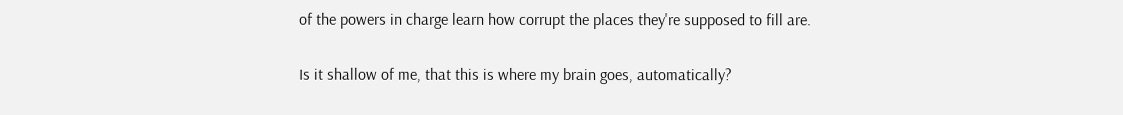of the powers in charge learn how corrupt the places they're supposed to fill are.

Is it shallow of me, that this is where my brain goes, automatically?